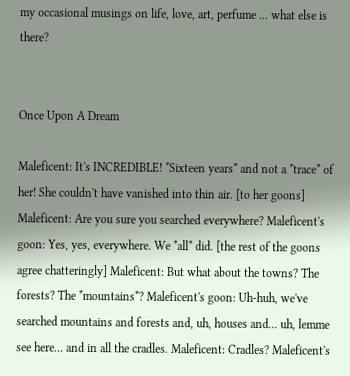my occasional musings on life, love, art, perfume ... what else is there?


Once Upon A Dream

Maleficent: It's INCREDIBLE! *Sixteen years* and not a *trace* of her! She couldn't have vanished into thin air. [to her goons] Maleficent: Are you sure you searched everywhere? Maleficent's goon: Yes, yes, everywhere. We *all* did. [the rest of the goons agree chatteringly] Maleficent: But what about the towns? The forests? The *mountains*? Maleficent's goon: Uh-huh, we've searched mountains and forests and, uh, houses and... uh, lemme see here... and in all the cradles. Maleficent: Cradles? Maleficent's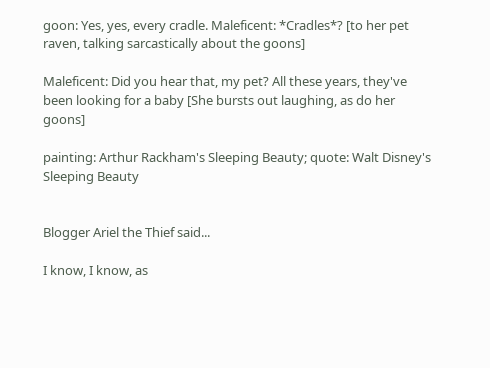goon: Yes, yes, every cradle. Maleficent: *Cradles*? [to her pet raven, talking sarcastically about the goons]

Maleficent: Did you hear that, my pet? All these years, they've been looking for a baby [She bursts out laughing, as do her goons]

painting: Arthur Rackham's Sleeping Beauty; quote: Walt Disney's Sleeping Beauty


Blogger Ariel the Thief said...

I know, I know, as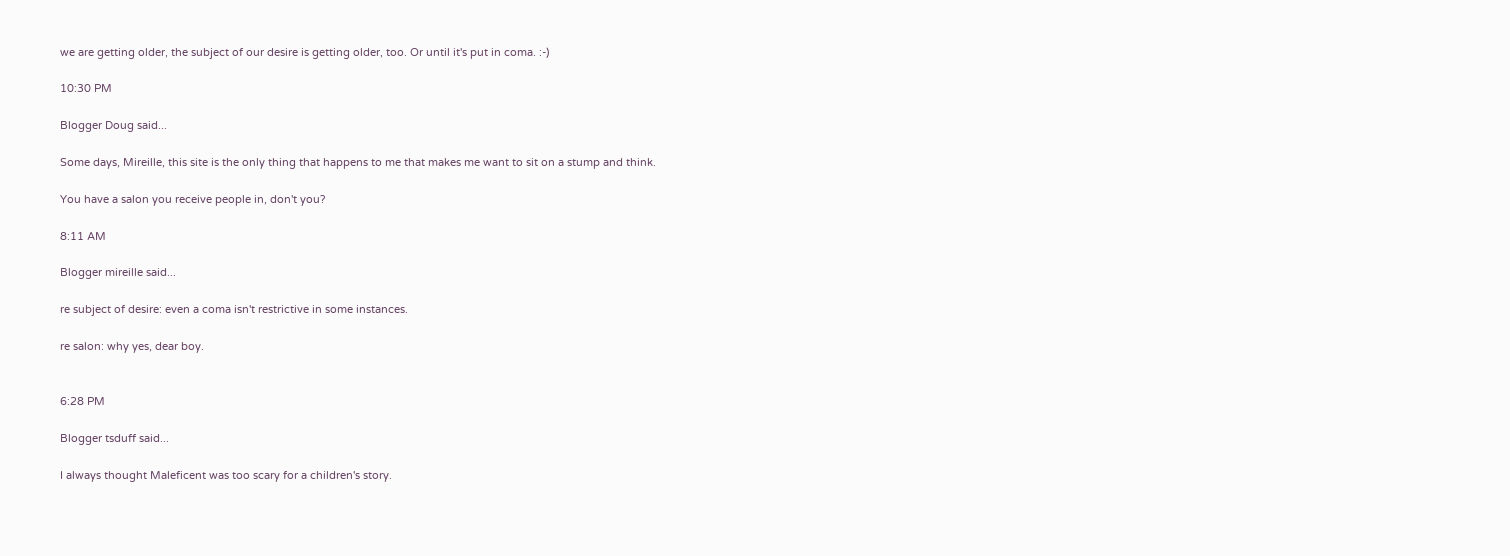we are getting older, the subject of our desire is getting older, too. Or until it's put in coma. :-)

10:30 PM

Blogger Doug said...

Some days, Mireille, this site is the only thing that happens to me that makes me want to sit on a stump and think.

You have a salon you receive people in, don't you?

8:11 AM

Blogger mireille said...

re subject of desire: even a coma isn't restrictive in some instances.

re salon: why yes, dear boy.


6:28 PM

Blogger tsduff said...

I always thought Maleficent was too scary for a children's story.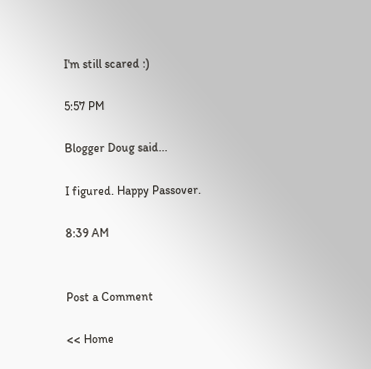I'm still scared :)

5:57 PM

Blogger Doug said...

I figured. Happy Passover.

8:39 AM


Post a Comment

<< Home